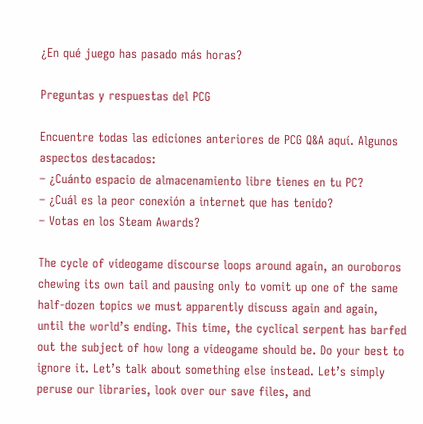¿En qué juego has pasado más horas?

Preguntas y respuestas del PCG

Encuentre todas las ediciones anteriores de PCG Q&A aquí. Algunos aspectos destacados:
– ¿Cuánto espacio de almacenamiento libre tienes en tu PC?
– ¿Cuál es la peor conexión a internet que has tenido?
– Votas en los Steam Awards?

The cycle of videogame discourse loops around again, an ouroboros chewing its own tail and pausing only to vomit up one of the same half-dozen topics we must apparently discuss again and again, until the world’s ending. This time, the cyclical serpent has barfed out the subject of how long a videogame should be. Do your best to ignore it. Let’s talk about something else instead. Let’s simply peruse our libraries, look over our save files, and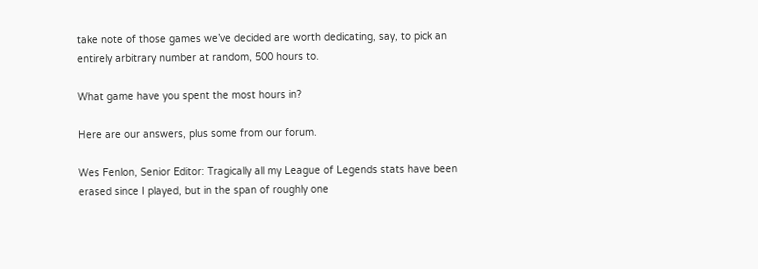take note of those games we’ve decided are worth dedicating, say, to pick an entirely arbitrary number at random, 500 hours to.

What game have you spent the most hours in?

Here are our answers, plus some from our forum.

Wes Fenlon, Senior Editor: Tragically all my League of Legends stats have been erased since I played, but in the span of roughly one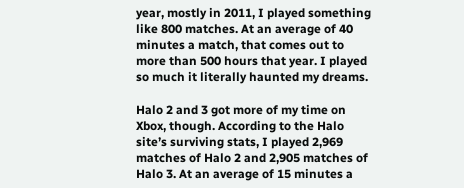year, mostly in 2011, I played something like 800 matches. At an average of 40 minutes a match, that comes out to more than 500 hours that year. I played so much it literally haunted my dreams.

Halo 2 and 3 got more of my time on Xbox, though. According to the Halo site’s surviving stats, I played 2,969 matches of Halo 2 and 2,905 matches of Halo 3. At an average of 15 minutes a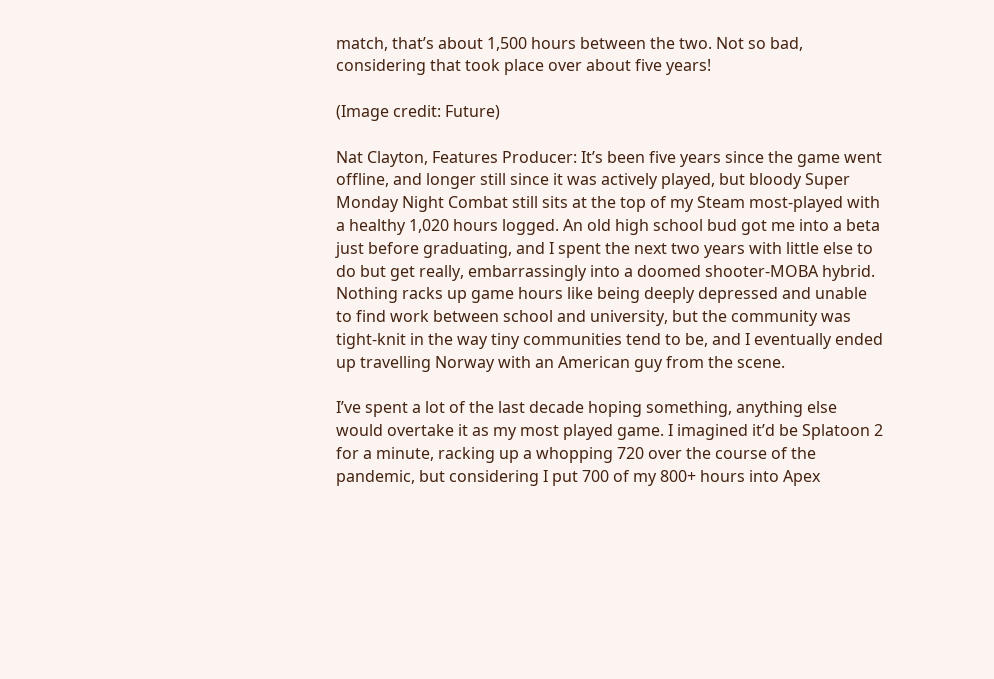match, that’s about 1,500 hours between the two. Not so bad, considering that took place over about five years!

(Image credit: Future)

Nat Clayton, Features Producer: It’s been five years since the game went offline, and longer still since it was actively played, but bloody Super Monday Night Combat still sits at the top of my Steam most-played with a healthy 1,020 hours logged. An old high school bud got me into a beta just before graduating, and I spent the next two years with little else to do but get really, embarrassingly into a doomed shooter-MOBA hybrid. Nothing racks up game hours like being deeply depressed and unable to find work between school and university, but the community was tight-knit in the way tiny communities tend to be, and I eventually ended up travelling Norway with an American guy from the scene.

I’ve spent a lot of the last decade hoping something, anything else would overtake it as my most played game. I imagined it’d be Splatoon 2 for a minute, racking up a whopping 720 over the course of the pandemic, but considering I put 700 of my 800+ hours into Apex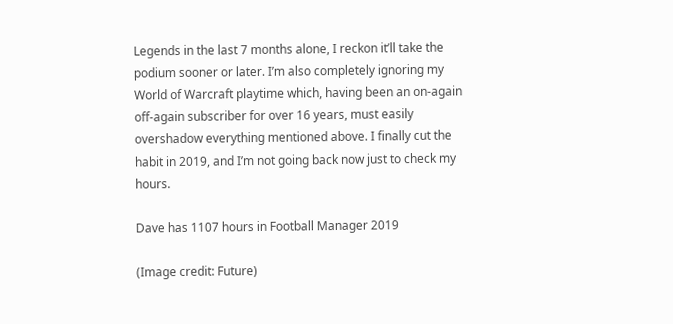Legends in the last 7 months alone, I reckon it’ll take the podium sooner or later. I’m also completely ignoring my World of Warcraft playtime which, having been an on-again off-again subscriber for over 16 years, must easily overshadow everything mentioned above. I finally cut the habit in 2019, and I’m not going back now just to check my hours.

Dave has 1107 hours in Football Manager 2019

(Image credit: Future)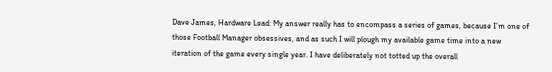Dave James, Hardware Lead: My answer really has to encompass a series of games, because I’m one of those Football Manager obsessives, and as such I will plough my available game time into a new iteration of the game every single year. I have deliberately not totted up the overall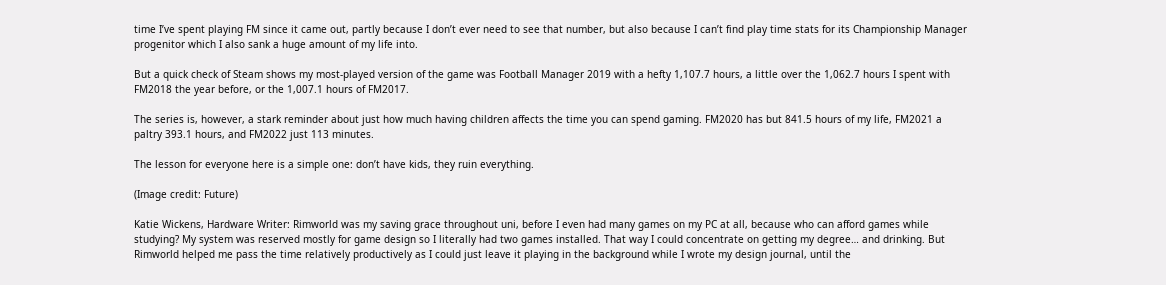time I’ve spent playing FM since it came out, partly because I don’t ever need to see that number, but also because I can’t find play time stats for its Championship Manager progenitor which I also sank a huge amount of my life into.

But a quick check of Steam shows my most-played version of the game was Football Manager 2019 with a hefty 1,107.7 hours, a little over the 1,062.7 hours I spent with FM2018 the year before, or the 1,007.1 hours of FM2017.

The series is, however, a stark reminder about just how much having children affects the time you can spend gaming. FM2020 has but 841.5 hours of my life, FM2021 a paltry 393.1 hours, and FM2022 just 113 minutes.

The lesson for everyone here is a simple one: don’t have kids, they ruin everything.

(Image credit: Future)

Katie Wickens, Hardware Writer: Rimworld was my saving grace throughout uni, before I even had many games on my PC at all, because who can afford games while studying? My system was reserved mostly for game design so I literally had two games installed. That way I could concentrate on getting my degree… and drinking. But Rimworld helped me pass the time relatively productively as I could just leave it playing in the background while I wrote my design journal, until the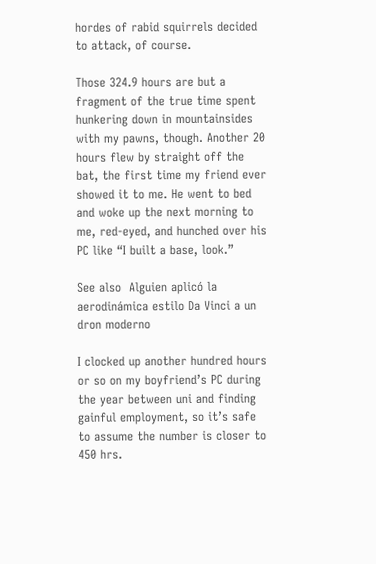hordes of rabid squirrels decided to attack, of course.

Those 324.9 hours are but a fragment of the true time spent hunkering down in mountainsides with my pawns, though. Another 20 hours flew by straight off the bat, the first time my friend ever showed it to me. He went to bed and woke up the next morning to me, red-eyed, and hunched over his PC like “I built a base, look.”

See also  Alguien aplicó la aerodinámica estilo Da Vinci a un dron moderno

I clocked up another hundred hours or so on my boyfriend’s PC during the year between uni and finding gainful employment, so it’s safe to assume the number is closer to 450 hrs.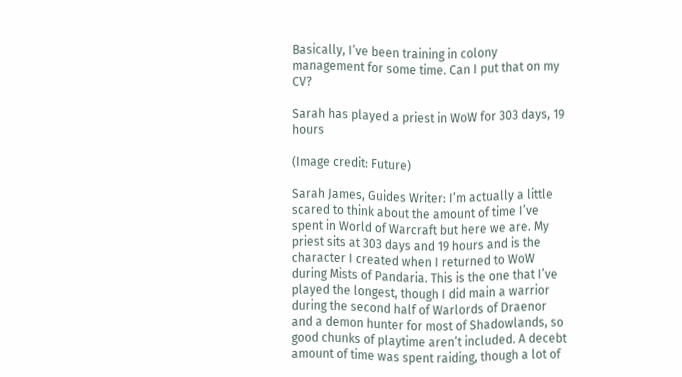Basically, I’ve been training in colony management for some time. Can I put that on my CV?

Sarah has played a priest in WoW for 303 days, 19 hours

(Image credit: Future)

Sarah James, Guides Writer: I’m actually a little scared to think about the amount of time I’ve spent in World of Warcraft but here we are. My priest sits at 303 days and 19 hours and is the character I created when I returned to WoW during Mists of Pandaria. This is the one that I’ve played the longest, though I did main a warrior during the second half of Warlords of Draenor and a demon hunter for most of Shadowlands, so good chunks of playtime aren’t included. A decebt amount of time was spent raiding, though a lot of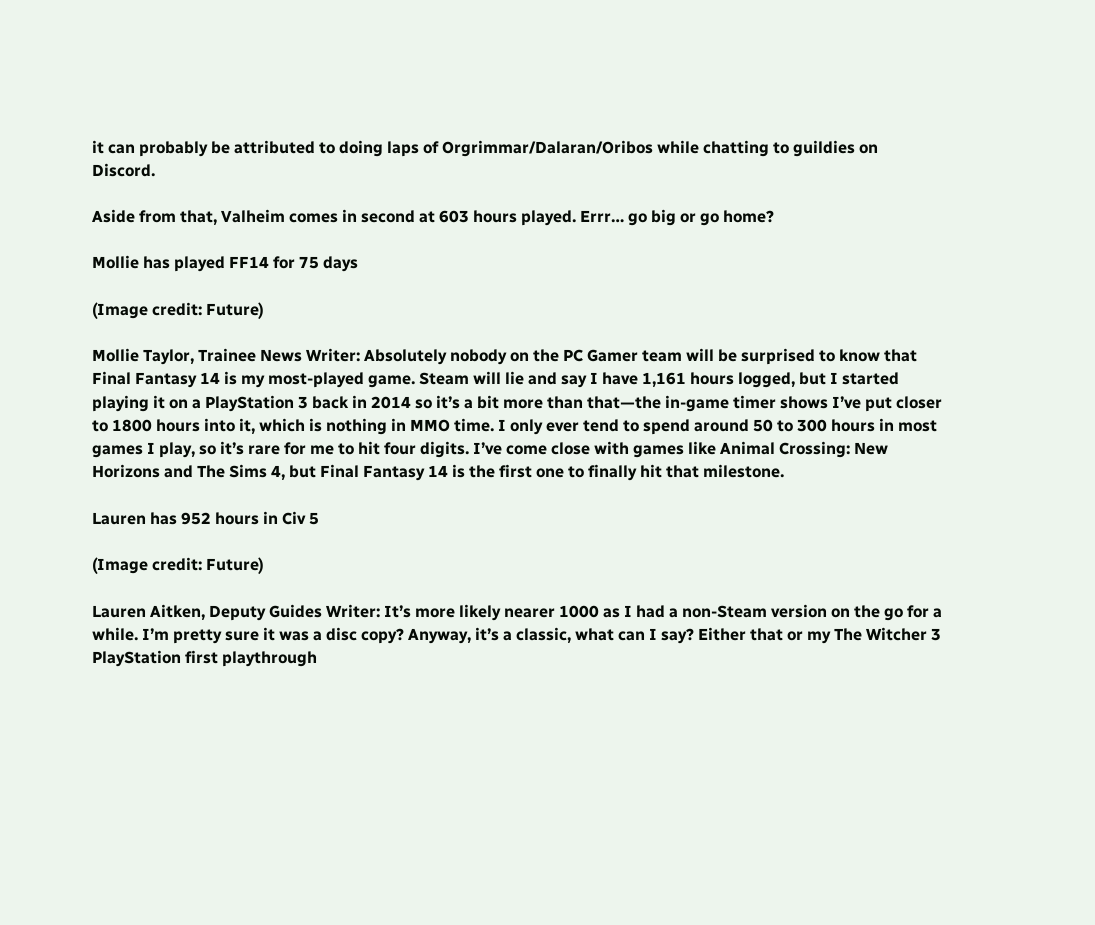it can probably be attributed to doing laps of Orgrimmar/Dalaran/Oribos while chatting to guildies on Discord.

Aside from that, Valheim comes in second at 603 hours played. Errr… go big or go home?

Mollie has played FF14 for 75 days

(Image credit: Future)

Mollie Taylor, Trainee News Writer: Absolutely nobody on the PC Gamer team will be surprised to know that Final Fantasy 14 is my most-played game. Steam will lie and say I have 1,161 hours logged, but I started playing it on a PlayStation 3 back in 2014 so it’s a bit more than that—the in-game timer shows I’ve put closer to 1800 hours into it, which is nothing in MMO time. I only ever tend to spend around 50 to 300 hours in most games I play, so it’s rare for me to hit four digits. I’ve come close with games like Animal Crossing: New Horizons and The Sims 4, but Final Fantasy 14 is the first one to finally hit that milestone.

Lauren has 952 hours in Civ 5

(Image credit: Future)

Lauren Aitken, Deputy Guides Writer: It’s more likely nearer 1000 as I had a non-Steam version on the go for a while. I’m pretty sure it was a disc copy? Anyway, it’s a classic, what can I say? Either that or my The Witcher 3 PlayStation first playthrough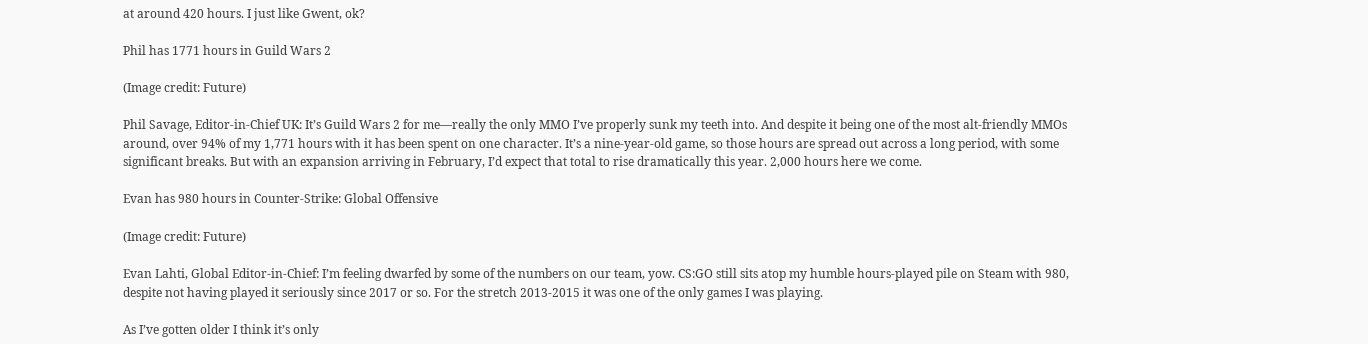at around 420 hours. I just like Gwent, ok?

Phil has 1771 hours in Guild Wars 2

(Image credit: Future)

Phil Savage, Editor-in-Chief UK: It’s Guild Wars 2 for me—really the only MMO I’ve properly sunk my teeth into. And despite it being one of the most alt-friendly MMOs around, over 94% of my 1,771 hours with it has been spent on one character. It’s a nine-year-old game, so those hours are spread out across a long period, with some significant breaks. But with an expansion arriving in February, I’d expect that total to rise dramatically this year. 2,000 hours here we come.

Evan has 980 hours in Counter-Strike: Global Offensive

(Image credit: Future)

Evan Lahti, Global Editor-in-Chief: I’m feeling dwarfed by some of the numbers on our team, yow. CS:GO still sits atop my humble hours-played pile on Steam with 980, despite not having played it seriously since 2017 or so. For the stretch 2013-2015 it was one of the only games I was playing.

As I’ve gotten older I think it’s only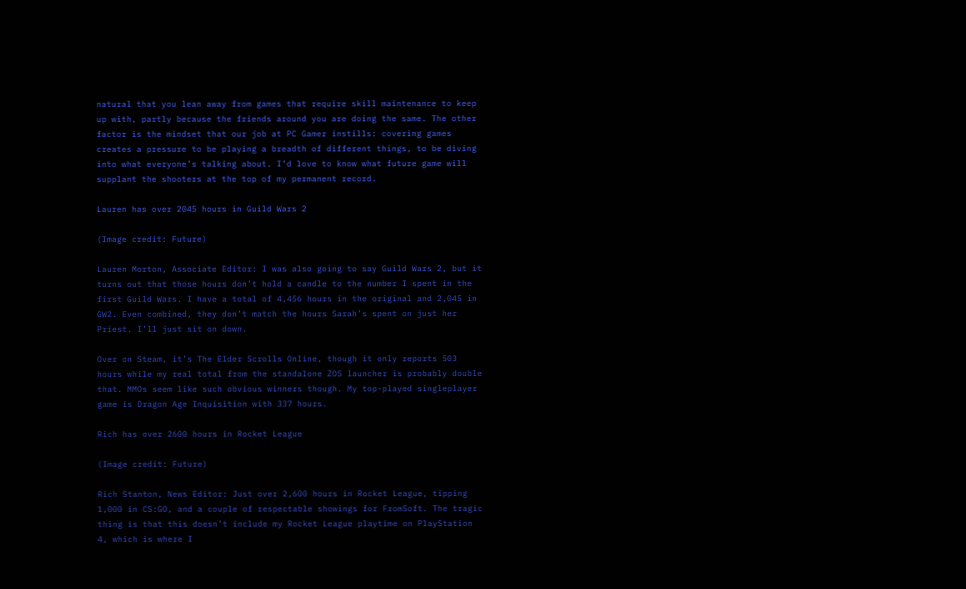natural that you lean away from games that require skill maintenance to keep up with, partly because the friends around you are doing the same. The other factor is the mindset that our job at PC Gamer instills: covering games creates a pressure to be playing a breadth of different things, to be diving into what everyone’s talking about. I’d love to know what future game will supplant the shooters at the top of my permanent record.

Lauren has over 2045 hours in Guild Wars 2

(Image credit: Future)

Lauren Morton, Associate Editor: I was also going to say Guild Wars 2, but it turns out that those hours don’t hold a candle to the number I spent in the first Guild Wars. I have a total of 4,456 hours in the original and 2,045 in GW2. Even combined, they don’t match the hours Sarah’s spent on just her Priest. I’ll just sit on down.

Over on Steam, it’s The Elder Scrolls Online, though it only reports 503 hours while my real total from the standalone ZOS launcher is probably double that. MMOs seem like such obvious winners though. My top-played singleplayer game is Dragon Age Inquisition with 337 hours.

Rich has over 2600 hours in Rocket League

(Image credit: Future)

Rich Stanton, News Editor: Just over 2,600 hours in Rocket League, tipping 1,000 in CS:GO, and a couple of respectable showings for FromSoft. The tragic thing is that this doesn’t include my Rocket League playtime on PlayStation 4, which is where I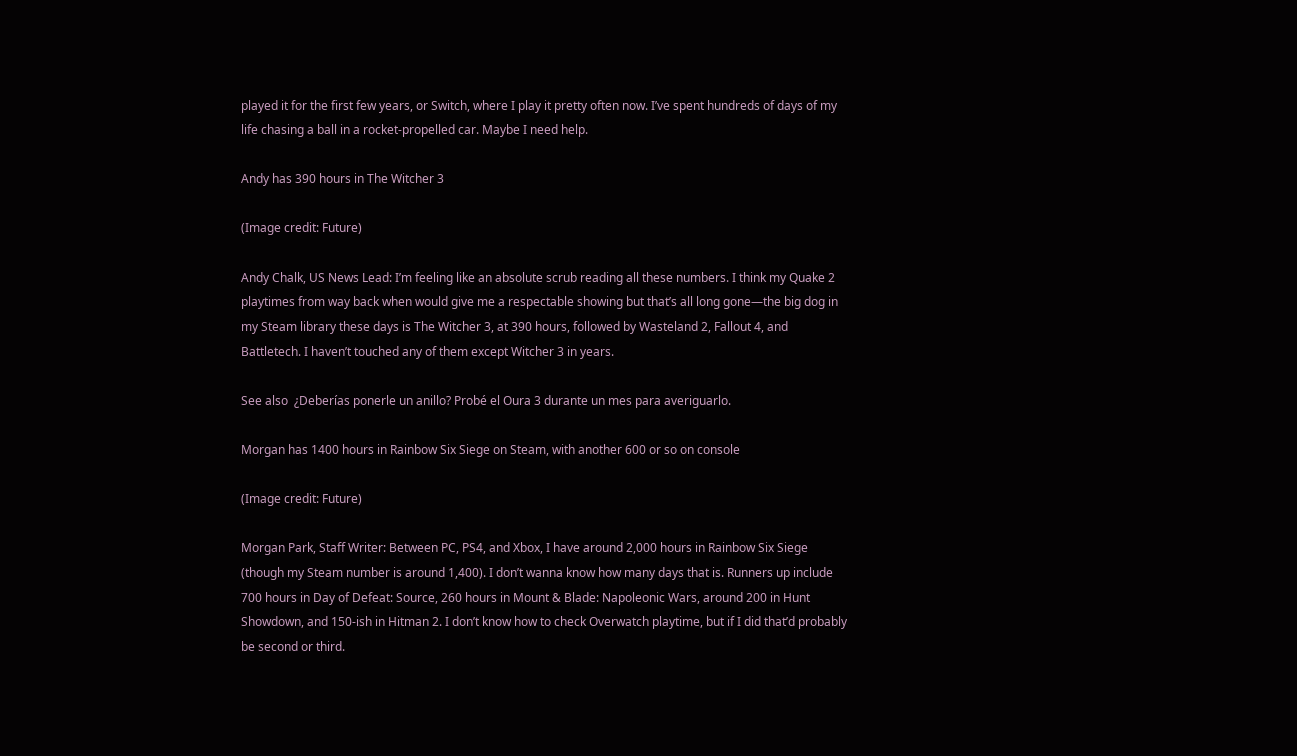played it for the first few years, or Switch, where I play it pretty often now. I’ve spent hundreds of days of my life chasing a ball in a rocket-propelled car. Maybe I need help.

Andy has 390 hours in The Witcher 3

(Image credit: Future)

Andy Chalk, US News Lead: I’m feeling like an absolute scrub reading all these numbers. I think my Quake 2 playtimes from way back when would give me a respectable showing but that’s all long gone—the big dog in my Steam library these days is The Witcher 3, at 390 hours, followed by Wasteland 2, Fallout 4, and Battletech. I haven’t touched any of them except Witcher 3 in years.

See also  ¿Deberías ponerle un anillo? Probé el Oura 3 durante un mes para averiguarlo.

Morgan has 1400 hours in Rainbow Six Siege on Steam, with another 600 or so on console

(Image credit: Future)

Morgan Park, Staff Writer: Between PC, PS4, and Xbox, I have around 2,000 hours in Rainbow Six Siege (though my Steam number is around 1,400). I don’t wanna know how many days that is. Runners up include 700 hours in Day of Defeat: Source, 260 hours in Mount & Blade: Napoleonic Wars, around 200 in Hunt Showdown, and 150-ish in Hitman 2. I don’t know how to check Overwatch playtime, but if I did that’d probably be second or third.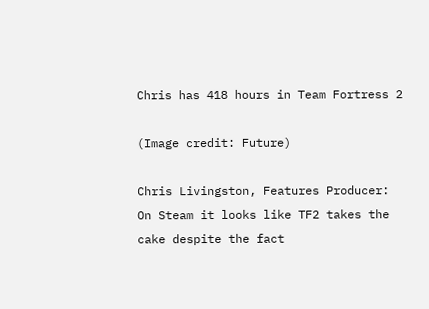Chris has 418 hours in Team Fortress 2

(Image credit: Future)

Chris Livingston, Features Producer: On Steam it looks like TF2 takes the cake despite the fact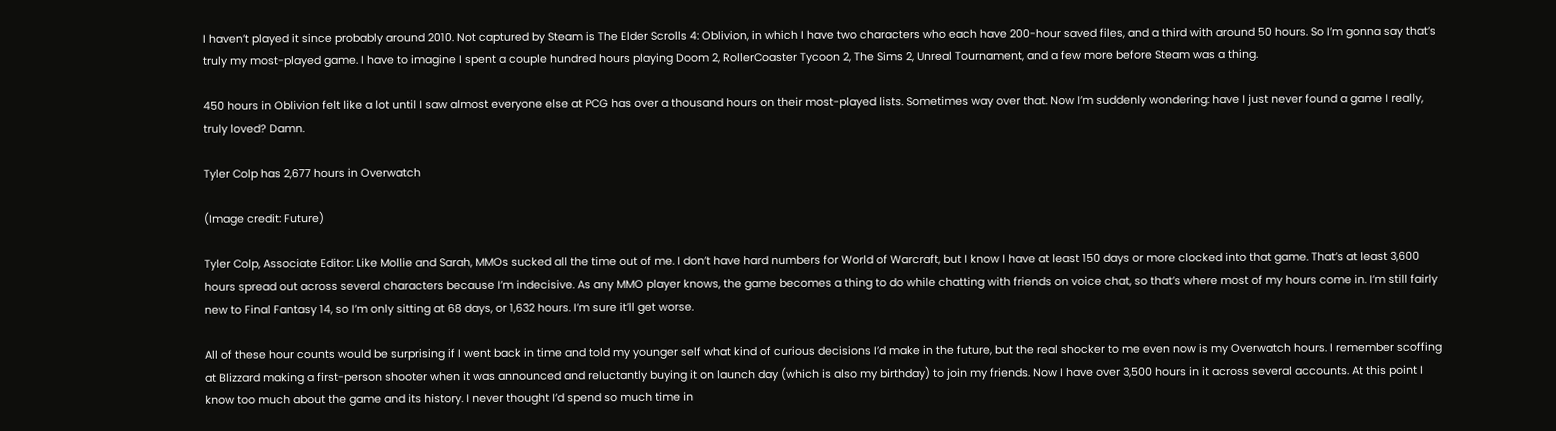I haven’t played it since probably around 2010. Not captured by Steam is The Elder Scrolls 4: Oblivion, in which I have two characters who each have 200-hour saved files, and a third with around 50 hours. So I’m gonna say that’s truly my most-played game. I have to imagine I spent a couple hundred hours playing Doom 2, RollerCoaster Tycoon 2, The Sims 2, Unreal Tournament, and a few more before Steam was a thing.

450 hours in Oblivion felt like a lot until I saw almost everyone else at PCG has over a thousand hours on their most-played lists. Sometimes way over that. Now I’m suddenly wondering: have I just never found a game I really, truly loved? Damn.

Tyler Colp has 2,677 hours in Overwatch

(Image credit: Future)

Tyler Colp, Associate Editor: Like Mollie and Sarah, MMOs sucked all the time out of me. I don’t have hard numbers for World of Warcraft, but I know I have at least 150 days or more clocked into that game. That’s at least 3,600 hours spread out across several characters because I’m indecisive. As any MMO player knows, the game becomes a thing to do while chatting with friends on voice chat, so that’s where most of my hours come in. I’m still fairly new to Final Fantasy 14, so I’m only sitting at 68 days, or 1,632 hours. I’m sure it’ll get worse.

All of these hour counts would be surprising if I went back in time and told my younger self what kind of curious decisions I’d make in the future, but the real shocker to me even now is my Overwatch hours. I remember scoffing at Blizzard making a first-person shooter when it was announced and reluctantly buying it on launch day (which is also my birthday) to join my friends. Now I have over 3,500 hours in it across several accounts. At this point I know too much about the game and its history. I never thought I’d spend so much time in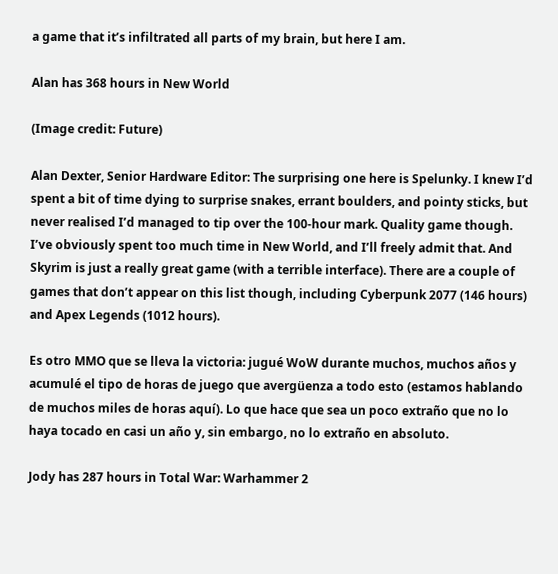a game that it’s infiltrated all parts of my brain, but here I am.

Alan has 368 hours in New World

(Image credit: Future)

Alan Dexter, Senior Hardware Editor: The surprising one here is Spelunky. I knew I’d spent a bit of time dying to surprise snakes, errant boulders, and pointy sticks, but never realised I’d managed to tip over the 100-hour mark. Quality game though. I’ve obviously spent too much time in New World, and I’ll freely admit that. And Skyrim is just a really great game (with a terrible interface). There are a couple of games that don’t appear on this list though, including Cyberpunk 2077 (146 hours) and Apex Legends (1012 hours).

Es otro MMO que se lleva la victoria: jugué WoW durante muchos, muchos años y acumulé el tipo de horas de juego que avergüenza a todo esto (estamos hablando de muchos miles de horas aquí). Lo que hace que sea un poco extraño que no lo haya tocado en casi un año y, sin embargo, no lo extraño en absoluto.

Jody has 287 hours in Total War: Warhammer 2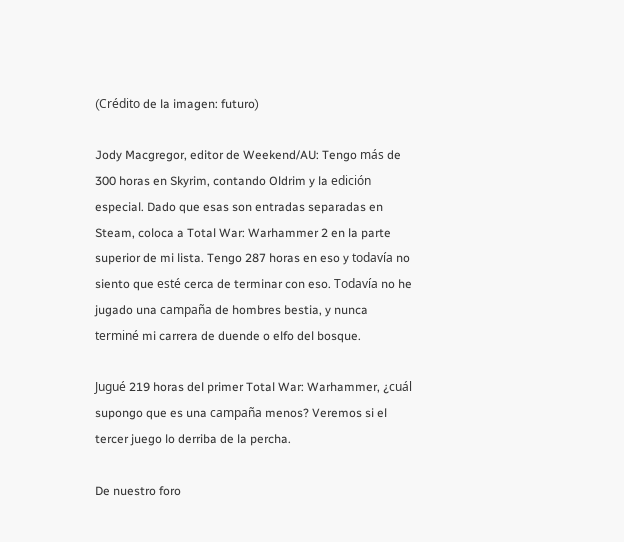(Crédito de la imagen: futuro)

Jody Macgregor, editor de Weekend/AU: Tengo más de 300 horas en Skyrim, contando Oldrim y la edición especial. Dado que esas son entradas separadas en Steam, coloca a Total War: Warhammer 2 en la parte superior de mi lista. Tengo 287 horas en eso y todavía no siento que esté cerca de terminar con eso. Todavía no he jugado una campaña de hombres bestia, y nunca terminé mi carrera de duende o elfo del bosque.

Jugué 219 horas del primer Total War: Warhammer, ¿cuál supongo que es una campaña menos? Veremos si el tercer juego lo derriba de la percha.

De nuestro foro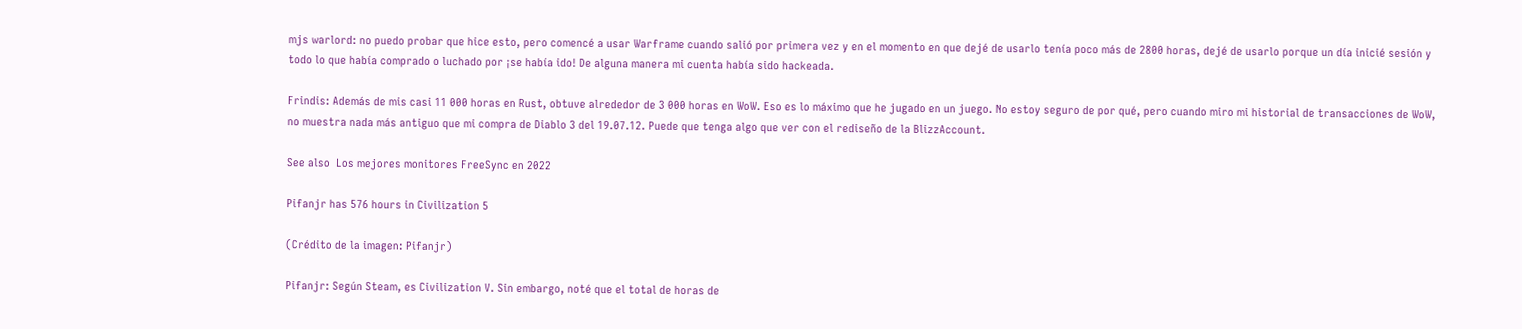mjs warlord: no puedo probar que hice esto, pero comencé a usar Warframe cuando salió por primera vez y en el momento en que dejé de usarlo tenía poco más de 2800 horas, dejé de usarlo porque un día inicié sesión y todo lo que había comprado o luchado por ¡se había ido! De alguna manera mi cuenta había sido hackeada.

Frindis: Además de mis casi 11 000 horas en Rust, obtuve alrededor de 3 000 horas en WoW. Eso es lo máximo que he jugado en un juego. No estoy seguro de por qué, pero cuando miro mi historial de transacciones de WoW, no muestra nada más antiguo que mi compra de Diablo 3 del 19.07.12. Puede que tenga algo que ver con el rediseño de la BlizzAccount.

See also  Los mejores monitores FreeSync en 2022

Pifanjr has 576 hours in Civilization 5

(Crédito de la imagen: Pifanjr)

Pifanjr: Según Steam, es Civilization V. Sin embargo, noté que el total de horas de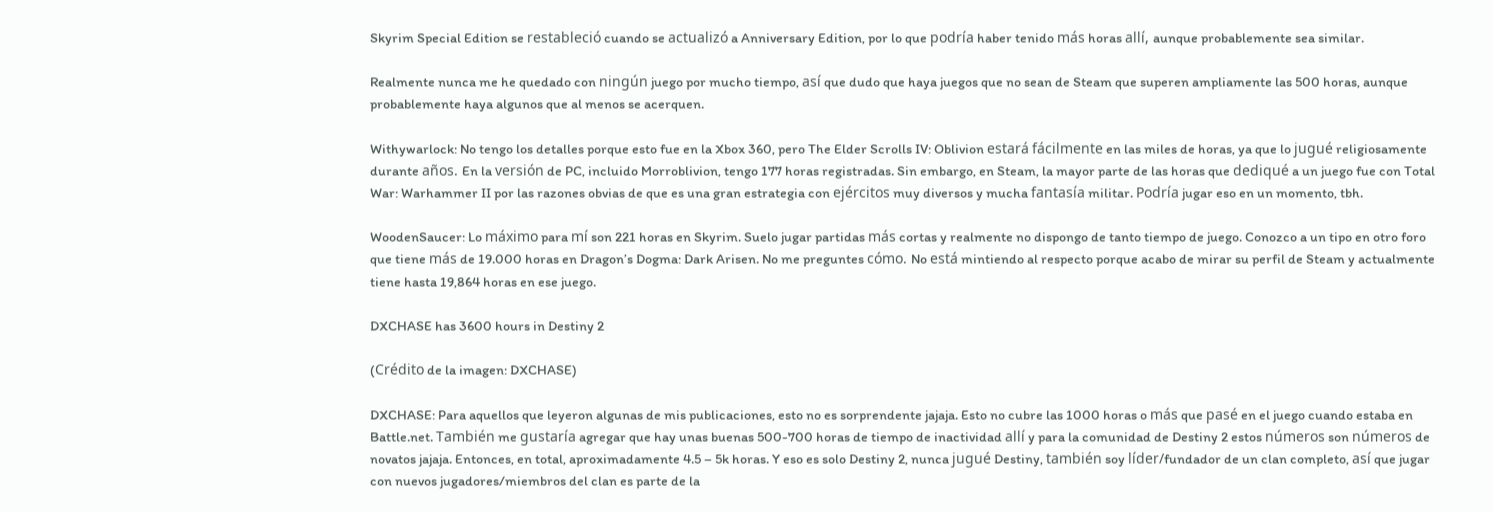Skyrim Special Edition se restableció cuando se actualizó a Anniversary Edition, por lo que podría haber tenido más horas allí, aunque probablemente sea similar.

Realmente nunca me he quedado con ningún juego por mucho tiempo, así que dudo que haya juegos que no sean de Steam que superen ampliamente las 500 horas, aunque probablemente haya algunos que al menos se acerquen.

Withywarlock: No tengo los detalles porque esto fue en la Xbox 360, pero The Elder Scrolls IV: Oblivion estará fácilmente en las miles de horas, ya que lo jugué religiosamente durante años. En la versión de PC, incluido Morroblivion, tengo 177 horas registradas. Sin embargo, en Steam, la mayor parte de las horas que dediqué a un juego fue con Total War: Warhammer II por las razones obvias de que es una gran estrategia con ejércitos muy diversos y mucha fantasía militar. Podría jugar eso en un momento, tbh.

WoodenSaucer: Lo máximo para mí son 221 horas en Skyrim. Suelo jugar partidas más cortas y realmente no dispongo de tanto tiempo de juego. Conozco a un tipo en otro foro que tiene más de 19.000 horas en Dragon’s Dogma: Dark Arisen. No me preguntes cómo. No está mintiendo al respecto porque acabo de mirar su perfil de Steam y actualmente tiene hasta 19,864 horas en ese juego.

DXCHASE has 3600 hours in Destiny 2

(Crédito de la imagen: DXCHASE)

DXCHASE: Para aquellos que leyeron algunas de mis publicaciones, esto no es sorprendente jajaja. Esto no cubre las 1000 horas o más que pasé en el juego cuando estaba en Battle.net. También me gustaría agregar que hay unas buenas 500-700 horas de tiempo de inactividad allí y para la comunidad de Destiny 2 estos números son números de novatos jajaja. Entonces, en total, aproximadamente 4.5 – 5k horas. Y eso es solo Destiny 2, nunca jugué Destiny, también soy líder/fundador de un clan completo, así que jugar con nuevos jugadores/miembros del clan es parte de la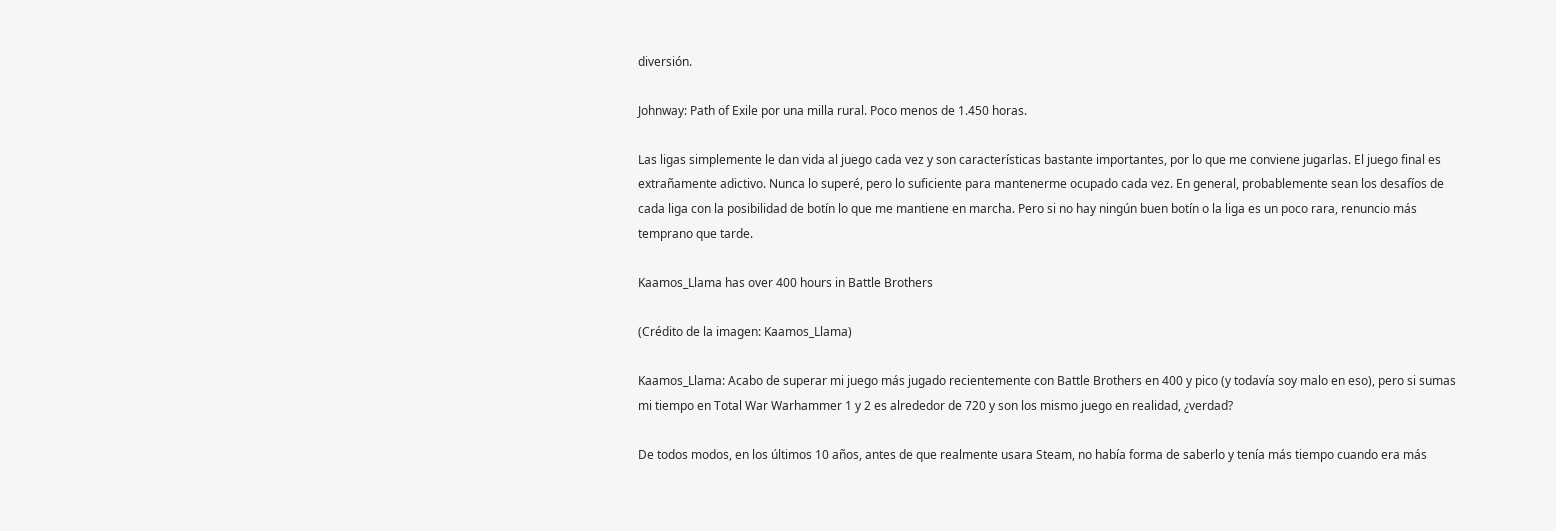diversión.

Johnway: Path of Exile por una milla rural. Poco menos de 1.450 horas.

Las ligas simplemente le dan vida al juego cada vez y son características bastante importantes, por lo que me conviene jugarlas. El juego final es extrañamente adictivo. Nunca lo superé, pero lo suficiente para mantenerme ocupado cada vez. En general, probablemente sean los desafíos de cada liga con la posibilidad de botín lo que me mantiene en marcha. Pero si no hay ningún buen botín o la liga es un poco rara, renuncio más temprano que tarde.

Kaamos_Llama has over 400 hours in Battle Brothers

(Crédito de la imagen: Kaamos_Llama)

Kaamos_Llama: Acabo de superar mi juego más jugado recientemente con Battle Brothers en 400 y pico (y todavía soy malo en eso), pero si sumas mi tiempo en Total War Warhammer 1 y 2 es alrededor de 720 y son los mismo juego en realidad, ¿verdad?

De todos modos, en los últimos 10 años, antes de que realmente usara Steam, no había forma de saberlo y tenía más tiempo cuando era más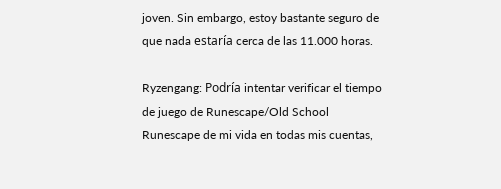joven. Sin embargo, estoy bastante seguro de que nada estaría cerca de las 11.000 horas.

Ryzengang: Podría intentar verificar el tiempo de juego de Runescape/Old School Runescape de mi vida en todas mis cuentas,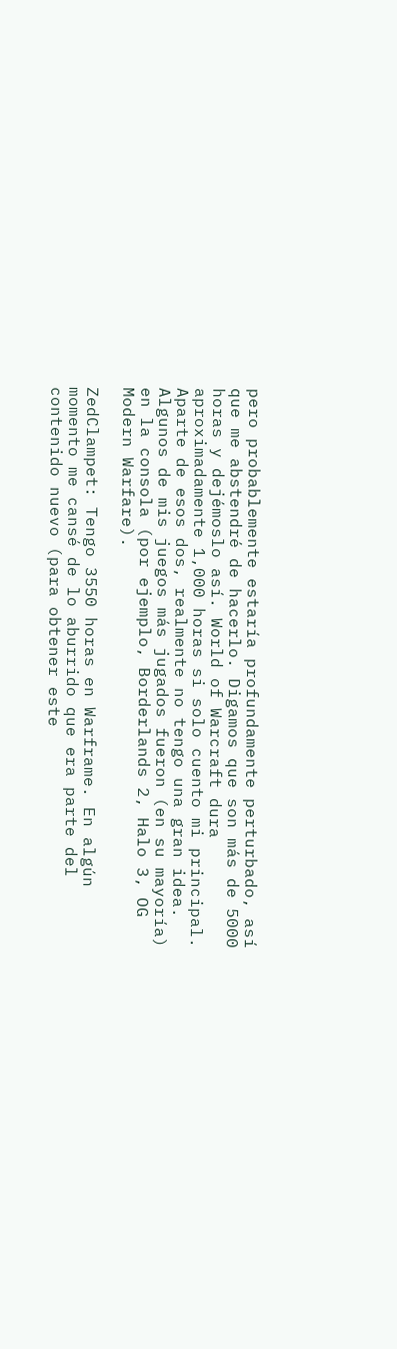pero probablemente estaría profundamente perturbado, así que me abstendré de hacerlo. Digamos que son más de 5000 horas y dejémoslo así. World of Warcraft dura aproximadamente 1,000 horas si solo cuento mi principal. Aparte de esos dos, realmente no tengo una gran idea. Algunos de mis juegos más jugados fueron (en su mayoría) en la consola (por ejemplo, Borderlands 2, Halo 3, OG Modern Warfare).

ZedClampet: Tengo 3550 horas en Warframe. En algún momento me cansé de lo aburrido que era parte del contenido nuevo (para obtener este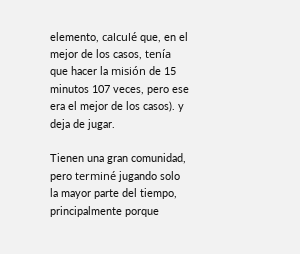elemento, calculé que, en el mejor de los casos, tenía que hacer la misión de 15 minutos 107 veces, pero ese era el mejor de los casos). y deja de jugar.

Tienen una gran comunidad, pero terminé jugando solo la mayor parte del tiempo, principalmente porque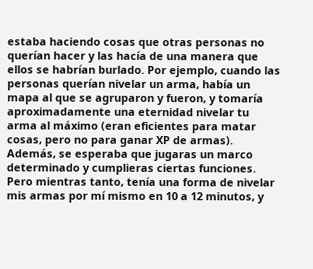estaba haciendo cosas que otras personas no querían hacer y las hacía de una manera que ellos se habrían burlado. Por ejemplo, cuando las personas querían nivelar un arma, había un mapa al que se agruparon y fueron, y tomaría aproximadamente una eternidad nivelar tu arma al máximo (eran eficientes para matar cosas, pero no para ganar XP de armas). Además, se esperaba que jugaras un marco determinado y cumplieras ciertas funciones. Pero mientras tanto, tenía una forma de nivelar mis armas por mí mismo en 10 a 12 minutos, y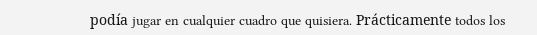podía jugar en cualquier cuadro que quisiera. Prácticamente todos los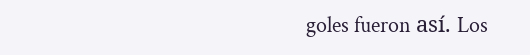goles fueron así. Los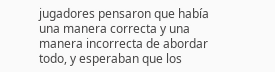jugadores pensaron que había una manera correcta y una manera incorrecta de abordar todo, y esperaban que los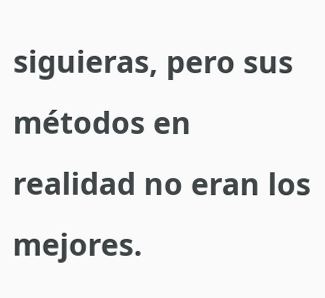siguieras, pero sus métodos en realidad no eran los mejores.